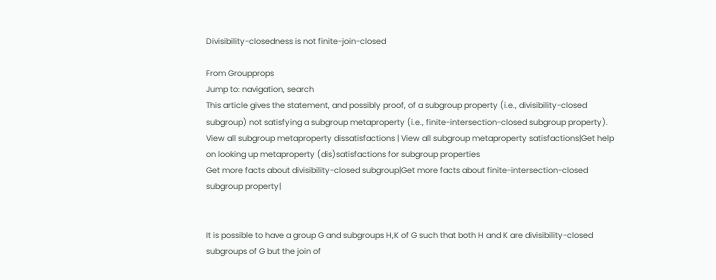Divisibility-closedness is not finite-join-closed

From Groupprops
Jump to: navigation, search
This article gives the statement, and possibly proof, of a subgroup property (i.e., divisibility-closed subgroup) not satisfying a subgroup metaproperty (i.e., finite-intersection-closed subgroup property).
View all subgroup metaproperty dissatisfactions | View all subgroup metaproperty satisfactions|Get help on looking up metaproperty (dis)satisfactions for subgroup properties
Get more facts about divisibility-closed subgroup|Get more facts about finite-intersection-closed subgroup property|


It is possible to have a group G and subgroups H,K of G such that both H and K are divisibility-closed subgroups of G but the join of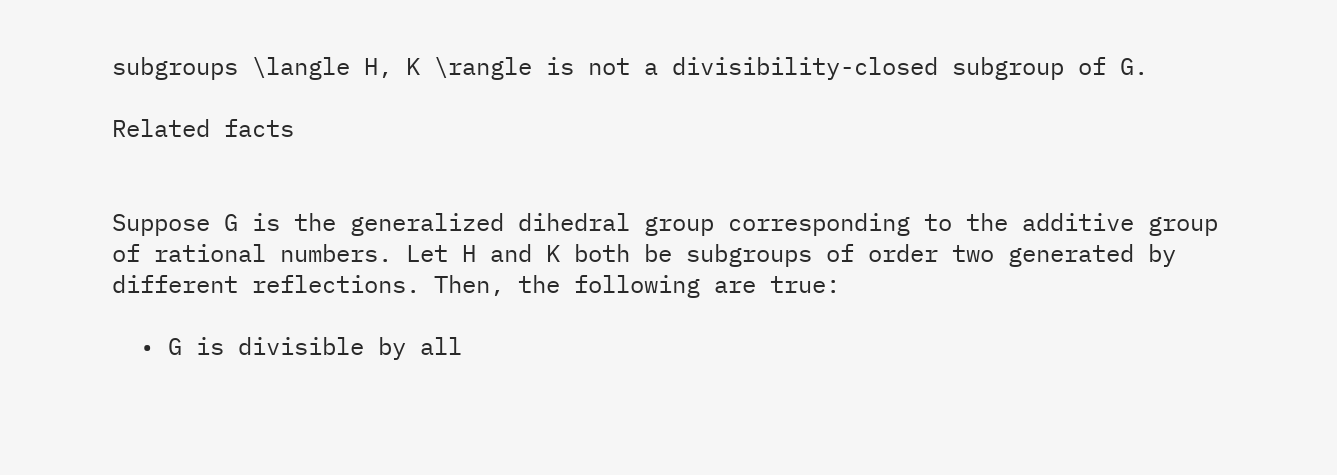subgroups \langle H, K \rangle is not a divisibility-closed subgroup of G.

Related facts


Suppose G is the generalized dihedral group corresponding to the additive group of rational numbers. Let H and K both be subgroups of order two generated by different reflections. Then, the following are true:

  • G is divisible by all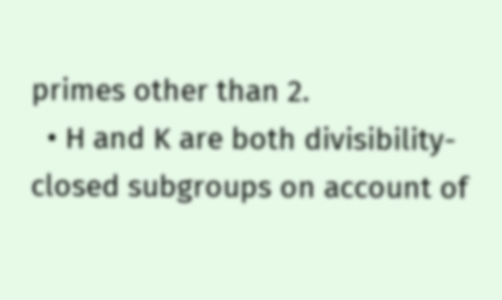primes other than 2.
  • H and K are both divisibility-closed subgroups on account of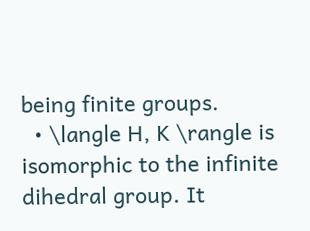being finite groups.
  • \langle H, K \rangle is isomorphic to the infinite dihedral group. It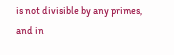is not divisible by any primes, and in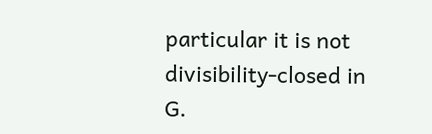particular it is not divisibility-closed in G.